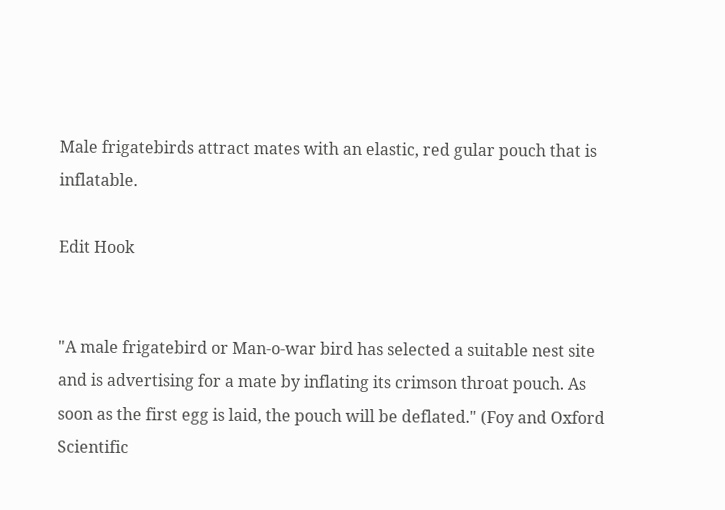Male frigatebirds attract mates with an elastic, red gular pouch that is inflatable.

Edit Hook


"A male frigatebird or Man-o-war bird has selected a suitable nest site and is advertising for a mate by inflating its crimson throat pouch. As soon as the first egg is laid, the pouch will be deflated." (Foy and Oxford Scientific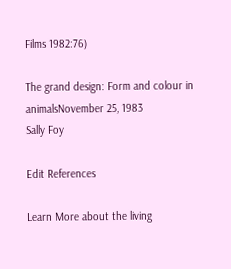Films 1982:76)

The grand design: Form and colour in animalsNovember 25, 1983
Sally Foy

Edit References

Learn More about the living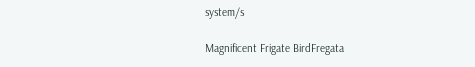system/s

Magnificent Frigate BirdFregata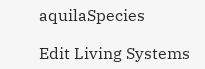aquilaSpecies

Edit Living Systems